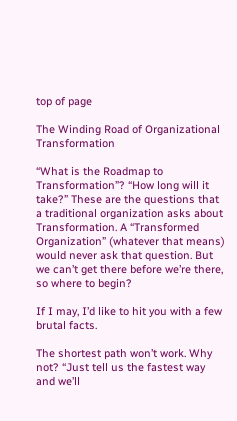top of page

The Winding Road of Organizational Transformation

“What is the Roadmap to Transformation”? “How long will it take?” These are the questions that a traditional organization asks about Transformation. A “Transformed Organization” (whatever that means) would never ask that question. But we can’t get there before we’re there, so where to begin?

If I may, I’d like to hit you with a few brutal facts.

The shortest path won’t work. Why not? “Just tell us the fastest way and we’ll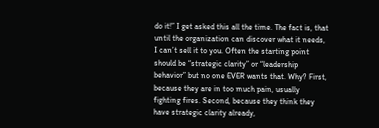do it!” I get asked this all the time. The fact is, that until the organization can discover what it needs, I can’t sell it to you. Often the starting point should be “strategic clarity” or “leadership behavior” but no one EVER wants that. Why? First, because they are in too much pain, usually fighting fires. Second, because they think they have strategic clarity already,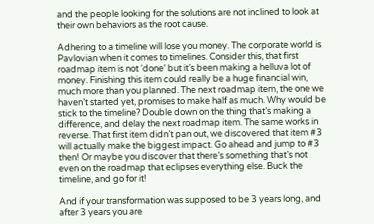and the people looking for the solutions are not inclined to look at their own behaviors as the root cause.

Adhering to a timeline will lose you money. The corporate world is Pavlovian when it comes to timelines. Consider this, that first roadmap item is not ‘done’ but it’s been making a helluva lot of money. Finishing this item could really be a huge financial win, much more than you planned. The next roadmap item, the one we haven’t started yet, promises to make half as much. Why would be stick to the timeline? Double down on the thing that’s making a difference, and delay the next roadmap item. The same works in reverse. That first item didn’t pan out, we discovered that item #3 will actually make the biggest impact. Go ahead and jump to #3 then! Or maybe you discover that there’s something that’s not even on the roadmap that eclipses everything else. Buck the timeline, and go for it!

And if your transformation was supposed to be 3 years long, and after 3 years you are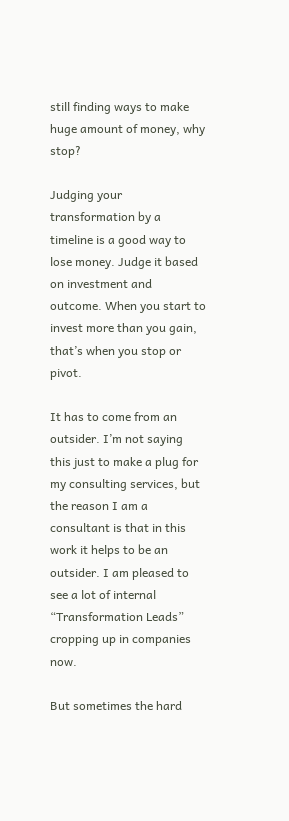still finding ways to make huge amount of money, why stop?

Judging your transformation by a timeline is a good way to lose money. Judge it based on investment and outcome. When you start to invest more than you gain, that’s when you stop or pivot.

It has to come from an outsider. I’m not saying this just to make a plug for my consulting services, but the reason I am a consultant is that in this work it helps to be an outsider. I am pleased to see a lot of internal “Transformation Leads” cropping up in companies now.

But sometimes the hard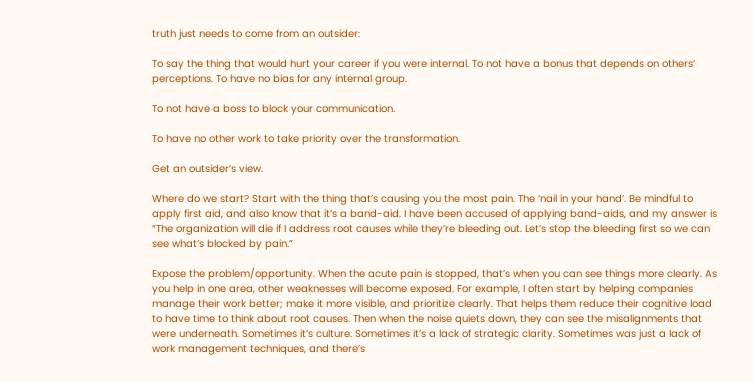truth just needs to come from an outsider:

To say the thing that would hurt your career if you were internal. To not have a bonus that depends on others’ perceptions. To have no bias for any internal group.

To not have a boss to block your communication.

To have no other work to take priority over the transformation.

Get an outsider’s view.

Where do we start? Start with the thing that’s causing you the most pain. The ‘nail in your hand’. Be mindful to apply first aid, and also know that it’s a band-aid. I have been accused of applying band-aids, and my answer is “The organization will die if I address root causes while they’re bleeding out. Let’s stop the bleeding first so we can see what’s blocked by pain.”

Expose the problem/opportunity. When the acute pain is stopped, that’s when you can see things more clearly. As you help in one area, other weaknesses will become exposed. For example, I often start by helping companies manage their work better; make it more visible, and prioritize clearly. That helps them reduce their cognitive load to have time to think about root causes. Then when the noise quiets down, they can see the misalignments that were underneath. Sometimes it’s culture. Sometimes it’s a lack of strategic clarity. Sometimes was just a lack of work management techniques, and there’s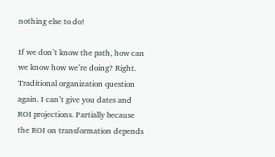nothing else to do!

If we don’t know the path, how can we know how we’re doing? Right. Traditional organization question again. I can’t give you dates and ROI projections. Partially because the ROI on transformation depends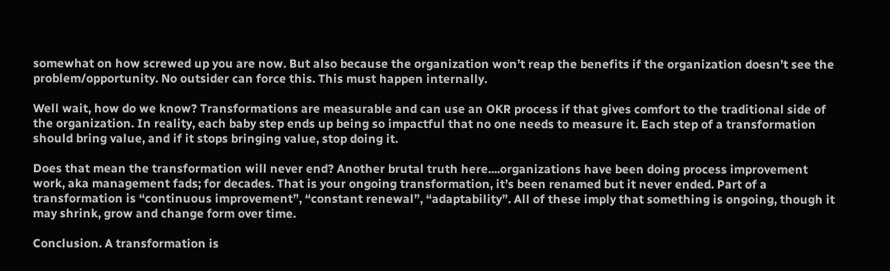somewhat on how screwed up you are now. But also because the organization won’t reap the benefits if the organization doesn’t see the problem/opportunity. No outsider can force this. This must happen internally.

Well wait, how do we know? Transformations are measurable and can use an OKR process if that gives comfort to the traditional side of the organization. In reality, each baby step ends up being so impactful that no one needs to measure it. Each step of a transformation should bring value, and if it stops bringing value, stop doing it.

Does that mean the transformation will never end? Another brutal truth here....organizations have been doing process improvement work, aka management fads; for decades. That is your ongoing transformation, it’s been renamed but it never ended. Part of a transformation is “continuous improvement”, “constant renewal”, “adaptability”. All of these imply that something is ongoing, though it may shrink, grow and change form over time.

Conclusion. A transformation is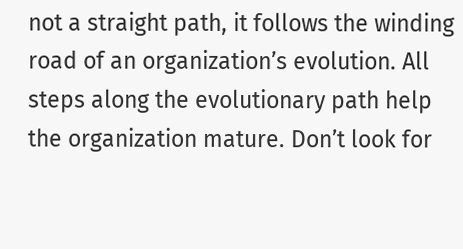not a straight path, it follows the winding road of an organization’s evolution. All steps along the evolutionary path help the organization mature. Don’t look for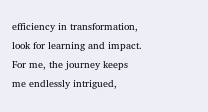efficiency in transformation, look for learning and impact. For me, the journey keeps me endlessly intrigued,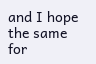and I hope the same for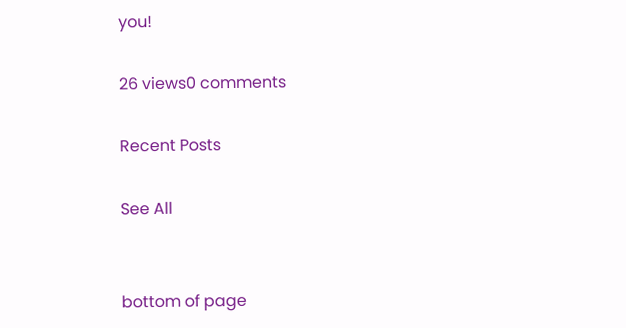you!

26 views0 comments

Recent Posts

See All


bottom of page